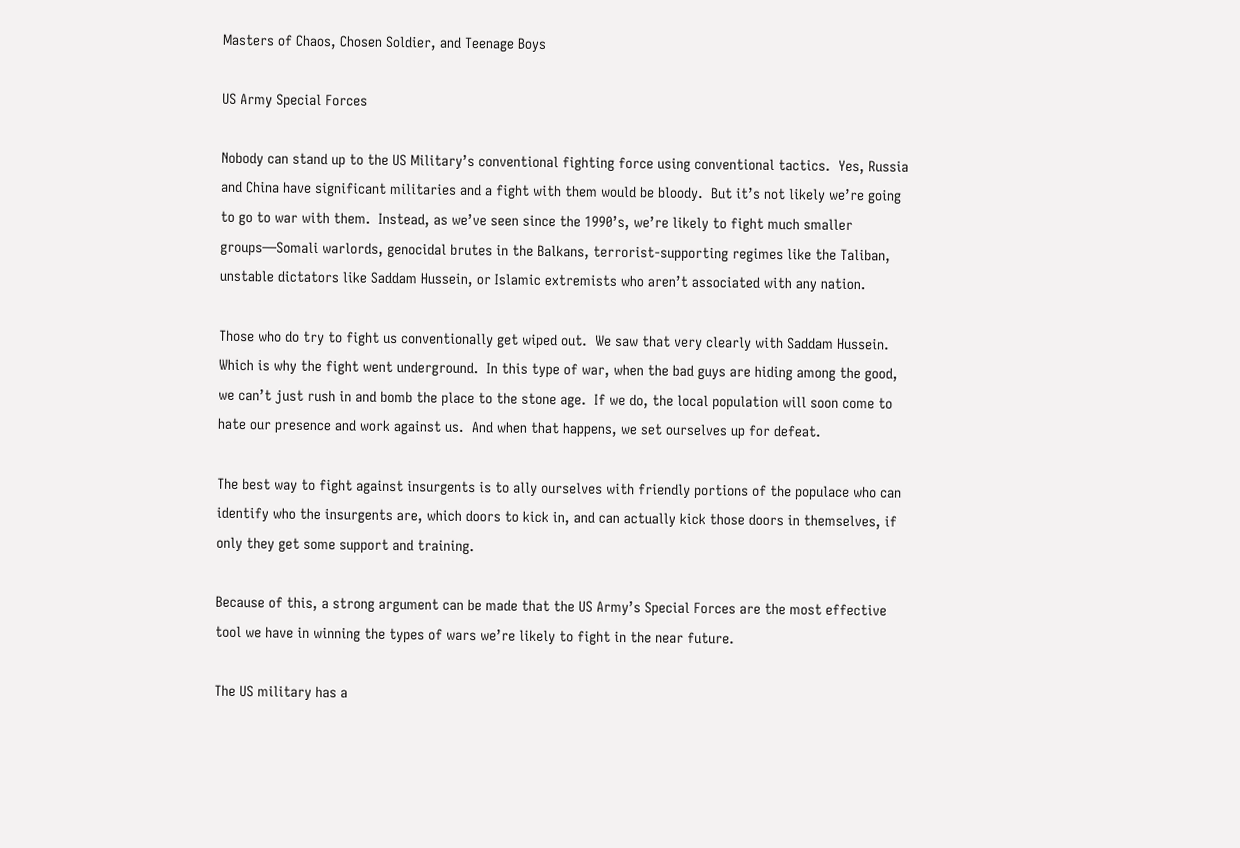Masters of Chaos, Chosen Soldier, and Teenage Boys

US Army Special Forces

Nobody can stand up to the US Military’s conventional fighting force using conventional tactics.  Yes, Russia and China have significant militaries and a fight with them would be bloody.  But it’s not likely we’re going to go to war with them.  Instead, as we’ve seen since the 1990’s, we’re likely to fight much smaller groups—Somali warlords, genocidal brutes in the Balkans, terrorist-supporting regimes like the Taliban, unstable dictators like Saddam Hussein, or Islamic extremists who aren’t associated with any nation.

Those who do try to fight us conventionally get wiped out.  We saw that very clearly with Saddam Hussein.  Which is why the fight went underground.  In this type of war, when the bad guys are hiding among the good, we can’t just rush in and bomb the place to the stone age.  If we do, the local population will soon come to hate our presence and work against us.  And when that happens, we set ourselves up for defeat.

The best way to fight against insurgents is to ally ourselves with friendly portions of the populace who can identify who the insurgents are, which doors to kick in, and can actually kick those doors in themselves, if only they get some support and training.

Because of this, a strong argument can be made that the US Army’s Special Forces are the most effective tool we have in winning the types of wars we’re likely to fight in the near future.

The US military has a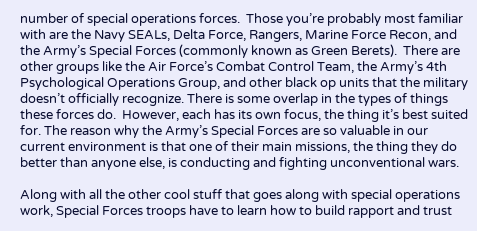number of special operations forces.  Those you’re probably most familiar with are the Navy SEALs, Delta Force, Rangers, Marine Force Recon, and the Army’s Special Forces (commonly known as Green Berets).  There are other groups like the Air Force’s Combat Control Team, the Army’s 4th Psychological Operations Group, and other black op units that the military doesn’t officially recognize. There is some overlap in the types of things these forces do.  However, each has its own focus, the thing it’s best suited for. The reason why the Army’s Special Forces are so valuable in our current environment is that one of their main missions, the thing they do better than anyone else, is conducting and fighting unconventional wars.

Along with all the other cool stuff that goes along with special operations work, Special Forces troops have to learn how to build rapport and trust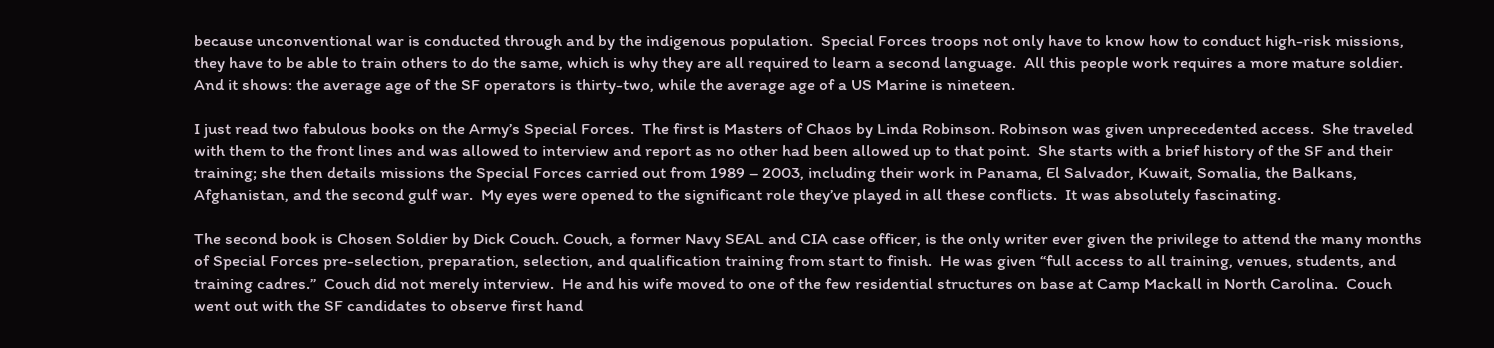because unconventional war is conducted through and by the indigenous population.  Special Forces troops not only have to know how to conduct high-risk missions, they have to be able to train others to do the same, which is why they are all required to learn a second language.  All this people work requires a more mature soldier.  And it shows: the average age of the SF operators is thirty-two, while the average age of a US Marine is nineteen.

I just read two fabulous books on the Army’s Special Forces.  The first is Masters of Chaos by Linda Robinson. Robinson was given unprecedented access.  She traveled with them to the front lines and was allowed to interview and report as no other had been allowed up to that point.  She starts with a brief history of the SF and their training; she then details missions the Special Forces carried out from 1989 – 2003, including their work in Panama, El Salvador, Kuwait, Somalia, the Balkans, Afghanistan, and the second gulf war.  My eyes were opened to the significant role they’ve played in all these conflicts.  It was absolutely fascinating.

The second book is Chosen Soldier by Dick Couch. Couch, a former Navy SEAL and CIA case officer, is the only writer ever given the privilege to attend the many months of Special Forces pre-selection, preparation, selection, and qualification training from start to finish.  He was given “full access to all training, venues, students, and training cadres.”  Couch did not merely interview.  He and his wife moved to one of the few residential structures on base at Camp Mackall in North Carolina.  Couch went out with the SF candidates to observe first hand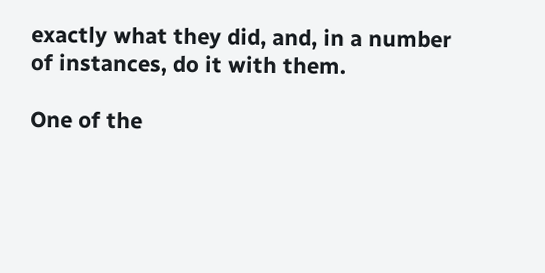exactly what they did, and, in a number of instances, do it with them.

One of the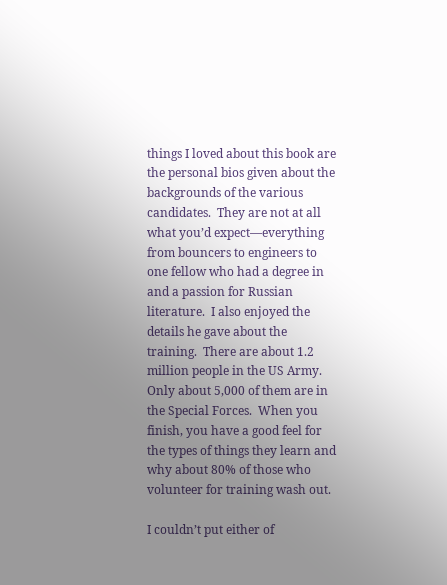things I loved about this book are the personal bios given about the backgrounds of the various candidates.  They are not at all what you’d expect—everything from bouncers to engineers to one fellow who had a degree in and a passion for Russian literature.  I also enjoyed the details he gave about the training.  There are about 1.2 million people in the US Army.  Only about 5,000 of them are in the Special Forces.  When you finish, you have a good feel for the types of things they learn and why about 80% of those who volunteer for training wash out.

I couldn’t put either of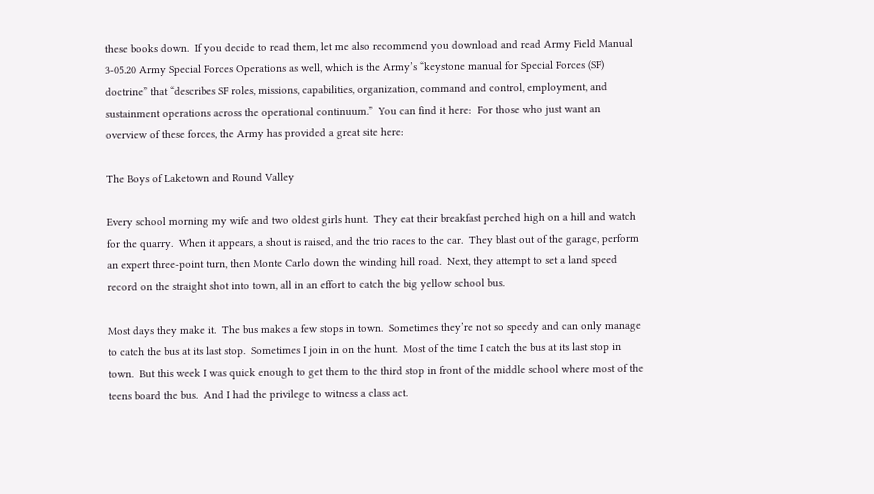these books down.  If you decide to read them, let me also recommend you download and read Army Field Manual 3-05.20 Army Special Forces Operations as well, which is the Army’s “keystone manual for Special Forces (SF) doctrine” that “describes SF roles, missions, capabilities, organization, command and control, employment, and sustainment operations across the operational continuum.”  You can find it here:  For those who just want an overview of these forces, the Army has provided a great site here:

The Boys of Laketown and Round Valley

Every school morning my wife and two oldest girls hunt.  They eat their breakfast perched high on a hill and watch for the quarry.  When it appears, a shout is raised, and the trio races to the car.  They blast out of the garage, perform an expert three-point turn, then Monte Carlo down the winding hill road.  Next, they attempt to set a land speed record on the straight shot into town, all in an effort to catch the big yellow school bus.

Most days they make it.  The bus makes a few stops in town.  Sometimes they’re not so speedy and can only manage to catch the bus at its last stop.  Sometimes I join in on the hunt.  Most of the time I catch the bus at its last stop in town.  But this week I was quick enough to get them to the third stop in front of the middle school where most of the teens board the bus.  And I had the privilege to witness a class act.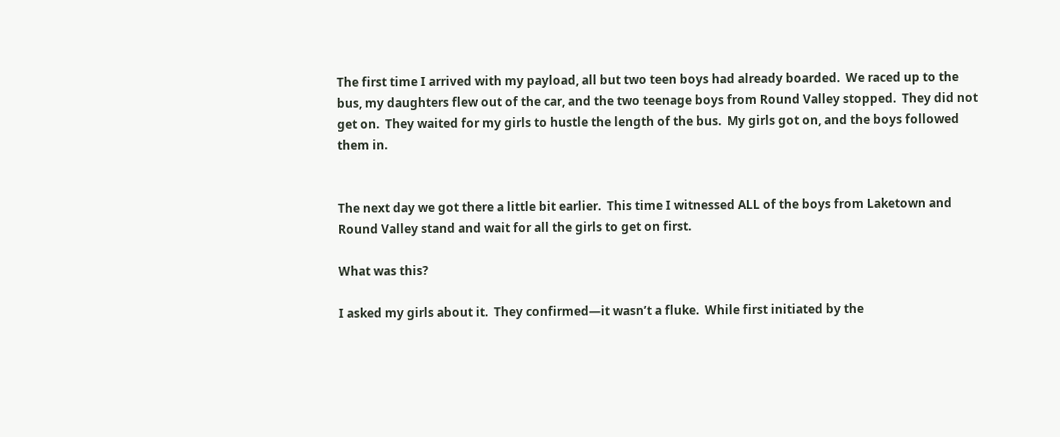The first time I arrived with my payload, all but two teen boys had already boarded.  We raced up to the bus, my daughters flew out of the car, and the two teenage boys from Round Valley stopped.  They did not get on.  They waited for my girls to hustle the length of the bus.  My girls got on, and the boys followed them in.


The next day we got there a little bit earlier.  This time I witnessed ALL of the boys from Laketown and Round Valley stand and wait for all the girls to get on first.

What was this?

I asked my girls about it.  They confirmed—it wasn’t a fluke.  While first initiated by the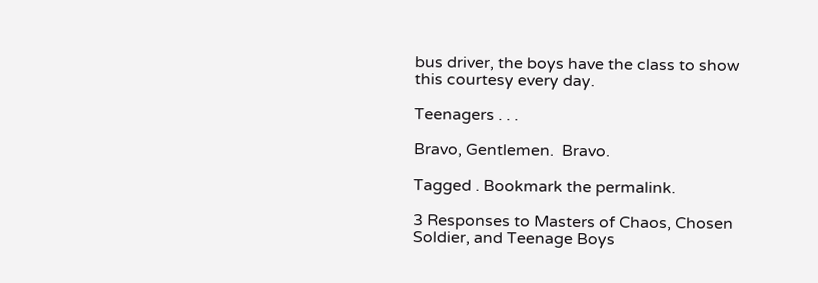bus driver, the boys have the class to show this courtesy every day.

Teenagers . . .

Bravo, Gentlemen.  Bravo.

Tagged . Bookmark the permalink.

3 Responses to Masters of Chaos, Chosen Soldier, and Teenage Boys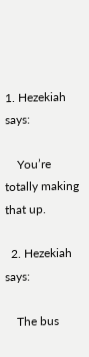1. Hezekiah says:

    You’re totally making that up.

  2. Hezekiah says:

    The bus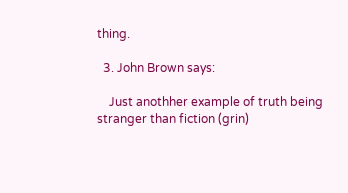thing.

  3. John Brown says:

    Just anothher example of truth being stranger than fiction (grin)